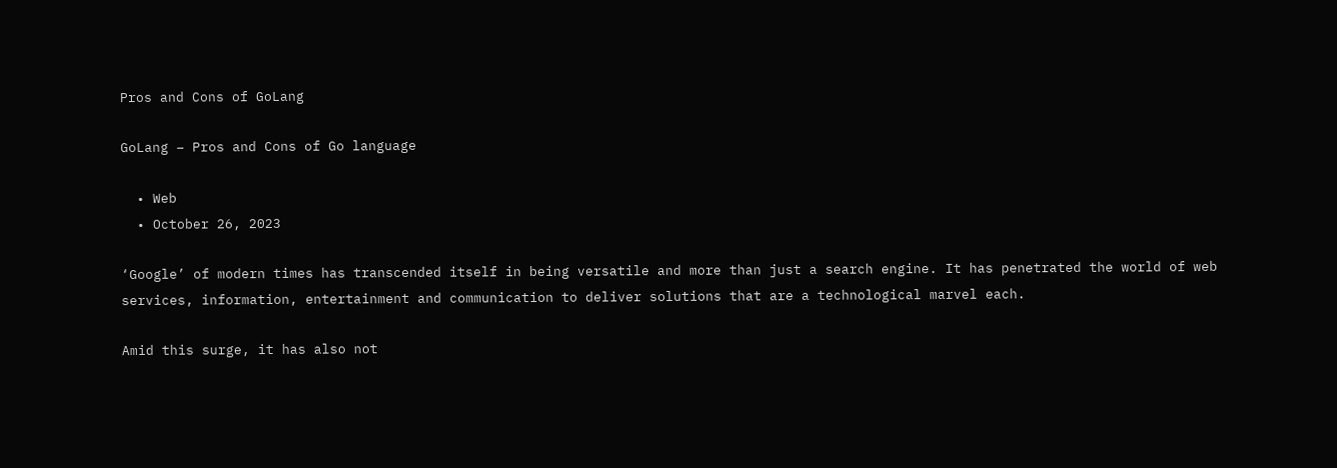Pros and Cons of GoLang

GoLang – Pros and Cons of Go language

  • Web
  • October 26, 2023

‘Google’ of modern times has transcended itself in being versatile and more than just a search engine. It has penetrated the world of web services, information, entertainment and communication to deliver solutions that are a technological marvel each.

Amid this surge, it has also not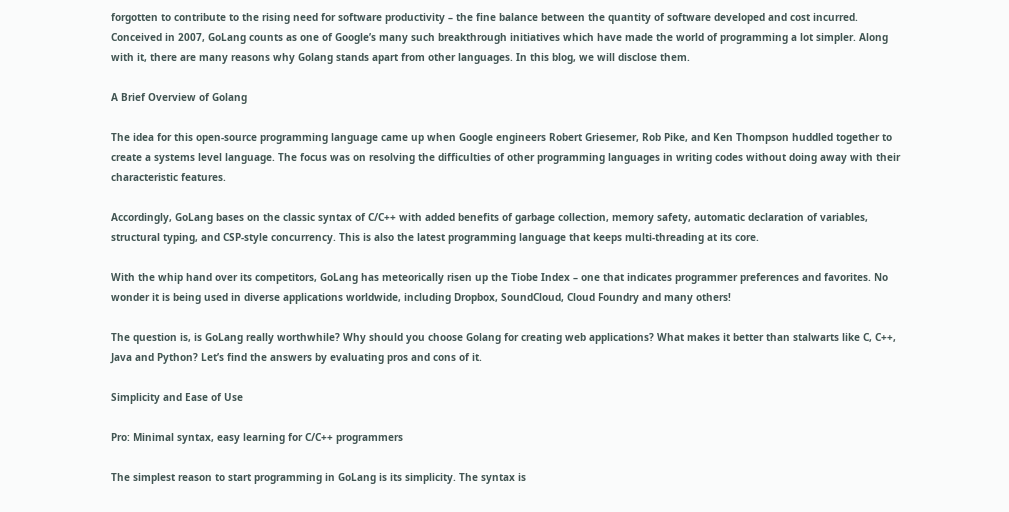forgotten to contribute to the rising need for software productivity – the fine balance between the quantity of software developed and cost incurred. Conceived in 2007, GoLang counts as one of Google’s many such breakthrough initiatives which have made the world of programming a lot simpler. Along with it, there are many reasons why Golang stands apart from other languages. In this blog, we will disclose them.

A Brief Overview of Golang

The idea for this open-source programming language came up when Google engineers Robert Griesemer, Rob Pike, and Ken Thompson huddled together to create a systems level language. The focus was on resolving the difficulties of other programming languages in writing codes without doing away with their characteristic features.

Accordingly, GoLang bases on the classic syntax of C/C++ with added benefits of garbage collection, memory safety, automatic declaration of variables, structural typing, and CSP-style concurrency. This is also the latest programming language that keeps multi-threading at its core.

With the whip hand over its competitors, GoLang has meteorically risen up the Tiobe Index – one that indicates programmer preferences and favorites. No wonder it is being used in diverse applications worldwide, including Dropbox, SoundCloud, Cloud Foundry and many others!

The question is, is GoLang really worthwhile? Why should you choose Golang for creating web applications? What makes it better than stalwarts like C, C++, Java and Python? Let’s find the answers by evaluating pros and cons of it.

Simplicity and Ease of Use

Pro: Minimal syntax, easy learning for C/C++ programmers

The simplest reason to start programming in GoLang is its simplicity. The syntax is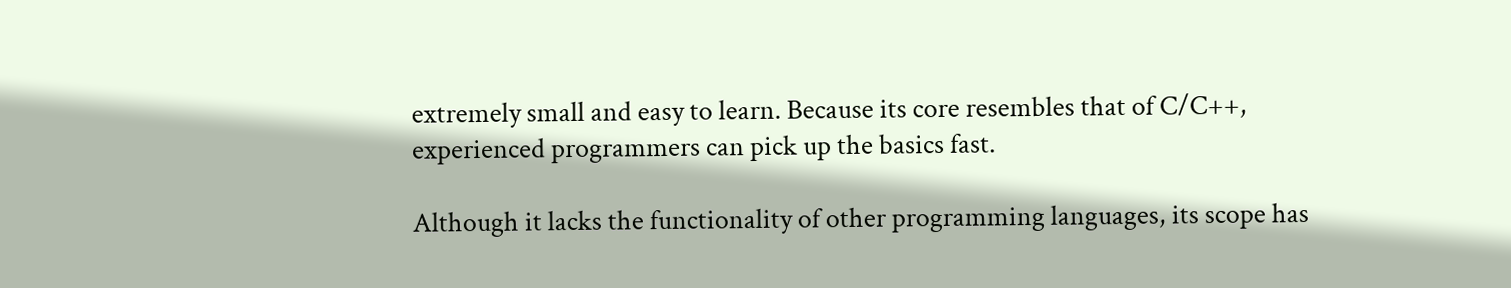extremely small and easy to learn. Because its core resembles that of C/C++, experienced programmers can pick up the basics fast.

Although it lacks the functionality of other programming languages, its scope has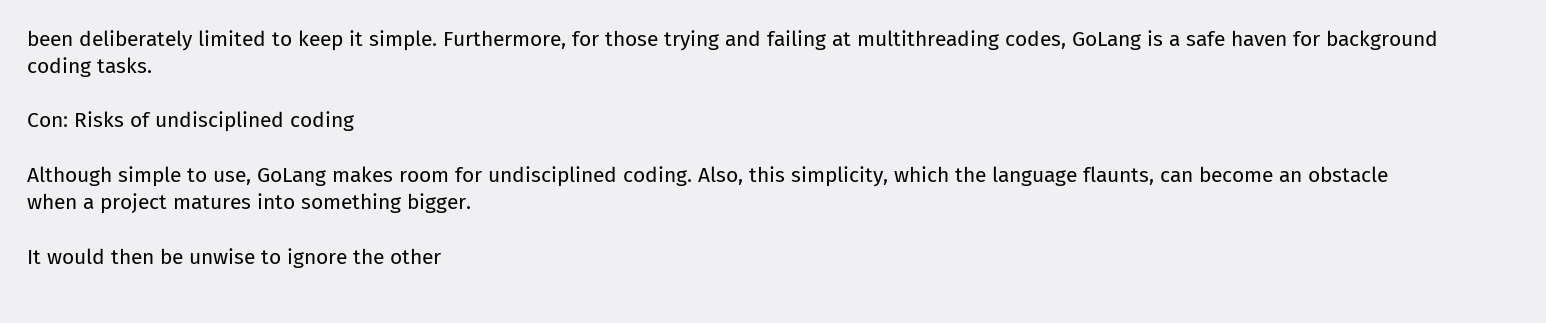been deliberately limited to keep it simple. Furthermore, for those trying and failing at multithreading codes, GoLang is a safe haven for background coding tasks.

Con: Risks of undisciplined coding

Although simple to use, GoLang makes room for undisciplined coding. Also, this simplicity, which the language flaunts, can become an obstacle when a project matures into something bigger.

It would then be unwise to ignore the other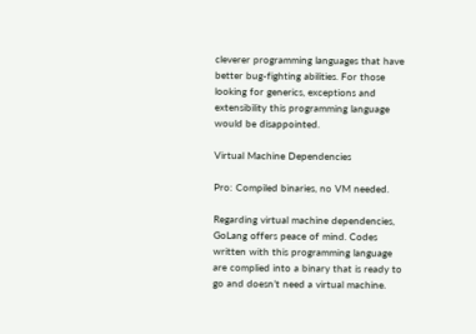cleverer programming languages that have better bug-fighting abilities. For those looking for generics, exceptions and extensibility this programming language would be disappointed.

Virtual Machine Dependencies

Pro: Compiled binaries, no VM needed.

Regarding virtual machine dependencies, GoLang offers peace of mind. Codes written with this programming language are complied into a binary that is ready to go and doesn’t need a virtual machine.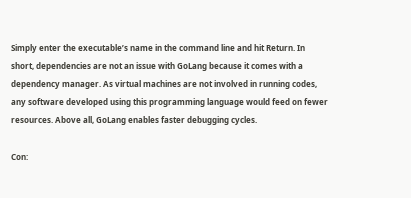Simply enter the executable’s name in the command line and hit Return. In short, dependencies are not an issue with GoLang because it comes with a dependency manager. As virtual machines are not involved in running codes, any software developed using this programming language would feed on fewer resources. Above all, GoLang enables faster debugging cycles.

Con: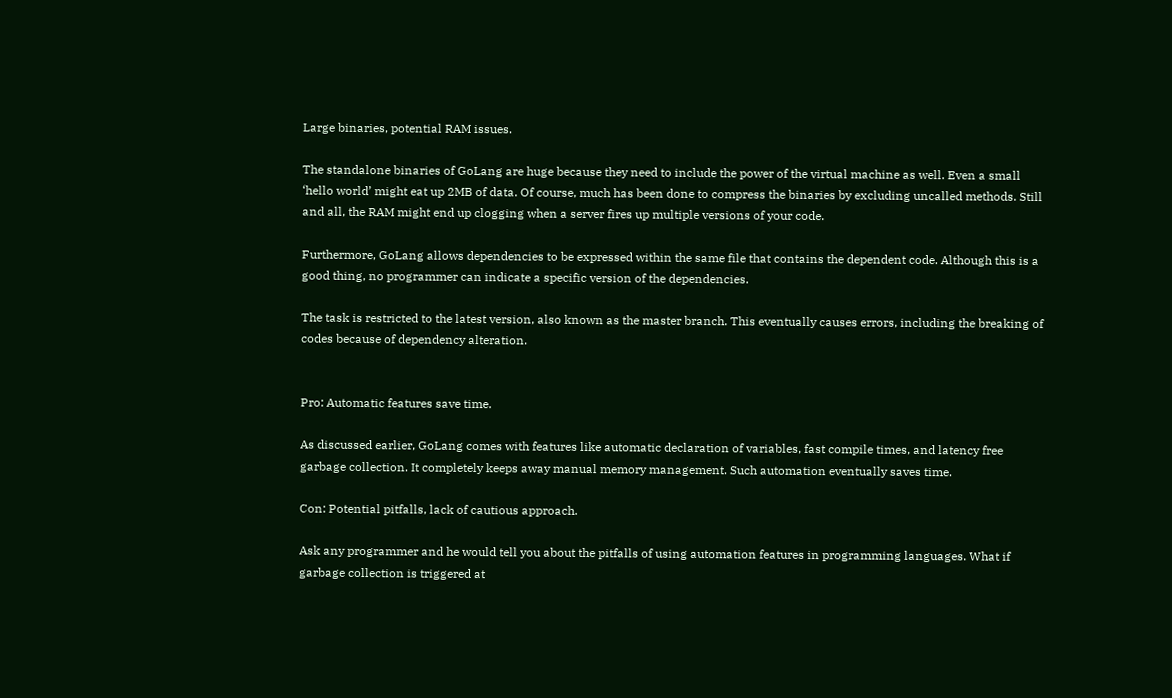Large binaries, potential RAM issues.

The standalone binaries of GoLang are huge because they need to include the power of the virtual machine as well. Even a small ‘hello world’ might eat up 2MB of data. Of course, much has been done to compress the binaries by excluding uncalled methods. Still and all, the RAM might end up clogging when a server fires up multiple versions of your code.

Furthermore, GoLang allows dependencies to be expressed within the same file that contains the dependent code. Although this is a good thing, no programmer can indicate a specific version of the dependencies.

The task is restricted to the latest version, also known as the master branch. This eventually causes errors, including the breaking of codes because of dependency alteration.


Pro: Automatic features save time.

As discussed earlier, GoLang comes with features like automatic declaration of variables, fast compile times, and latency free garbage collection. It completely keeps away manual memory management. Such automation eventually saves time.

Con: Potential pitfalls, lack of cautious approach.

Ask any programmer and he would tell you about the pitfalls of using automation features in programming languages. What if garbage collection is triggered at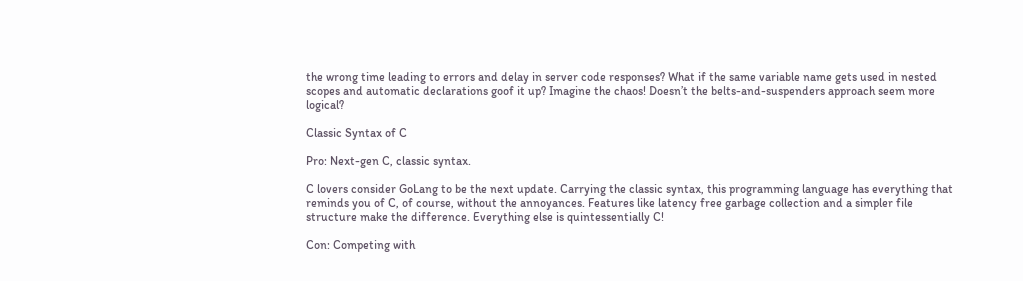the wrong time leading to errors and delay in server code responses? What if the same variable name gets used in nested scopes and automatic declarations goof it up? Imagine the chaos! Doesn’t the belts-and-suspenders approach seem more logical?

Classic Syntax of C

Pro: Next-gen C, classic syntax.

C lovers consider GoLang to be the next update. Carrying the classic syntax, this programming language has everything that reminds you of C, of course, without the annoyances. Features like latency free garbage collection and a simpler file structure make the difference. Everything else is quintessentially C!

Con: Competing with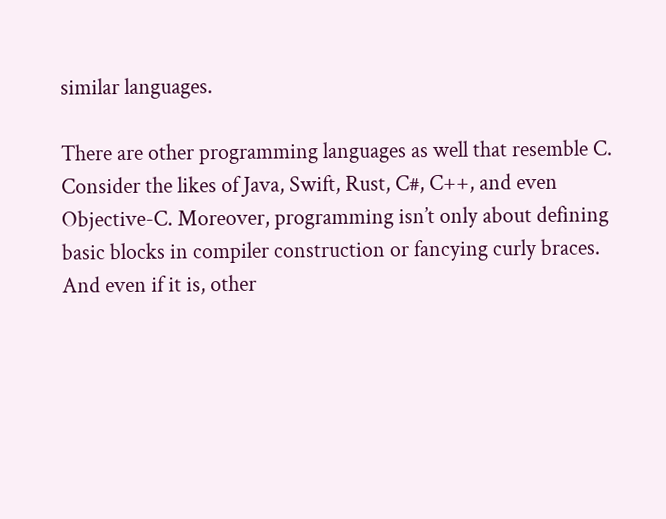similar languages.

There are other programming languages as well that resemble C. Consider the likes of Java, Swift, Rust, C#, C++, and even Objective-C. Moreover, programming isn’t only about defining basic blocks in compiler construction or fancying curly braces. And even if it is, other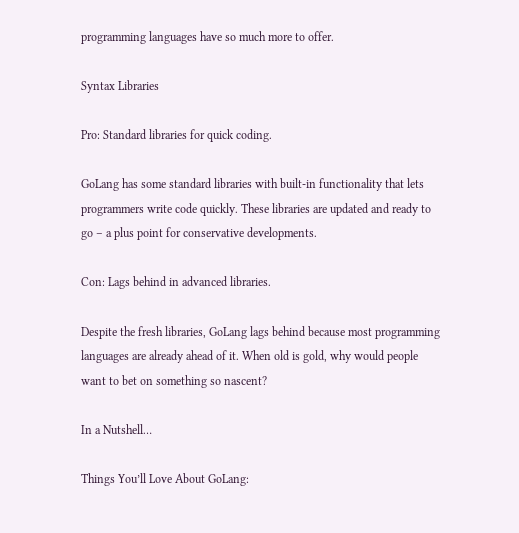programming languages have so much more to offer.

Syntax Libraries

Pro: Standard libraries for quick coding.

GoLang has some standard libraries with built-in functionality that lets programmers write code quickly. These libraries are updated and ready to go – a plus point for conservative developments.

Con: Lags behind in advanced libraries.

Despite the fresh libraries, GoLang lags behind because most programming languages are already ahead of it. When old is gold, why would people want to bet on something so nascent?

In a Nutshell…

Things You’ll Love About GoLang: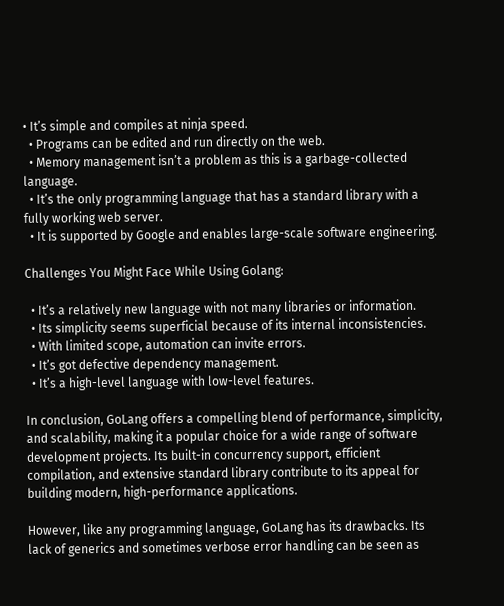• It’s simple and compiles at ninja speed.
  • Programs can be edited and run directly on the web.
  • Memory management isn’t a problem as this is a garbage-collected language.
  • It’s the only programming language that has a standard library with a fully working web server.
  • It is supported by Google and enables large-scale software engineering.

Challenges You Might Face While Using Golang:

  • It’s a relatively new language with not many libraries or information.
  • Its simplicity seems superficial because of its internal inconsistencies.
  • With limited scope, automation can invite errors.
  • It’s got defective dependency management.
  • It’s a high-level language with low-level features.

In conclusion, GoLang offers a compelling blend of performance, simplicity, and scalability, making it a popular choice for a wide range of software development projects. Its built-in concurrency support, efficient compilation, and extensive standard library contribute to its appeal for building modern, high-performance applications.

However, like any programming language, GoLang has its drawbacks. Its lack of generics and sometimes verbose error handling can be seen as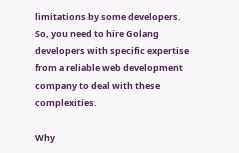limitations by some developers. So, you need to hire Golang developers with specific expertise from a reliable web development company to deal with these complexities.

Why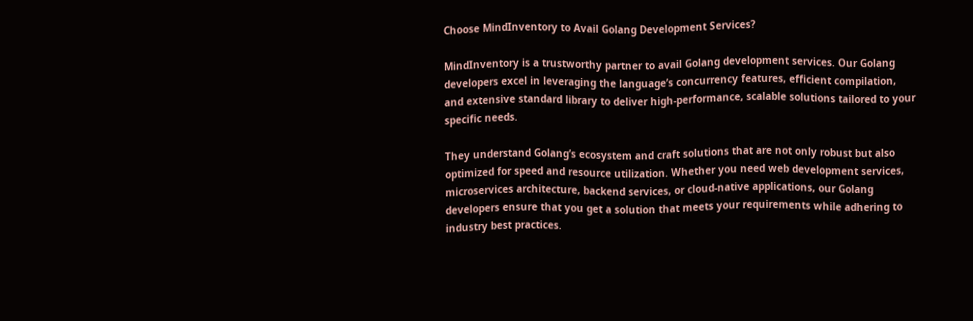Choose MindInventory to Avail Golang Development Services?

MindInventory is a trustworthy partner to avail Golang development services. Our Golang developers excel in leveraging the language’s concurrency features, efficient compilation, and extensive standard library to deliver high-performance, scalable solutions tailored to your specific needs.

They understand Golang’s ecosystem and craft solutions that are not only robust but also optimized for speed and resource utilization. Whether you need web development services, microservices architecture, backend services, or cloud-native applications, our Golang developers ensure that you get a solution that meets your requirements while adhering to industry best practices.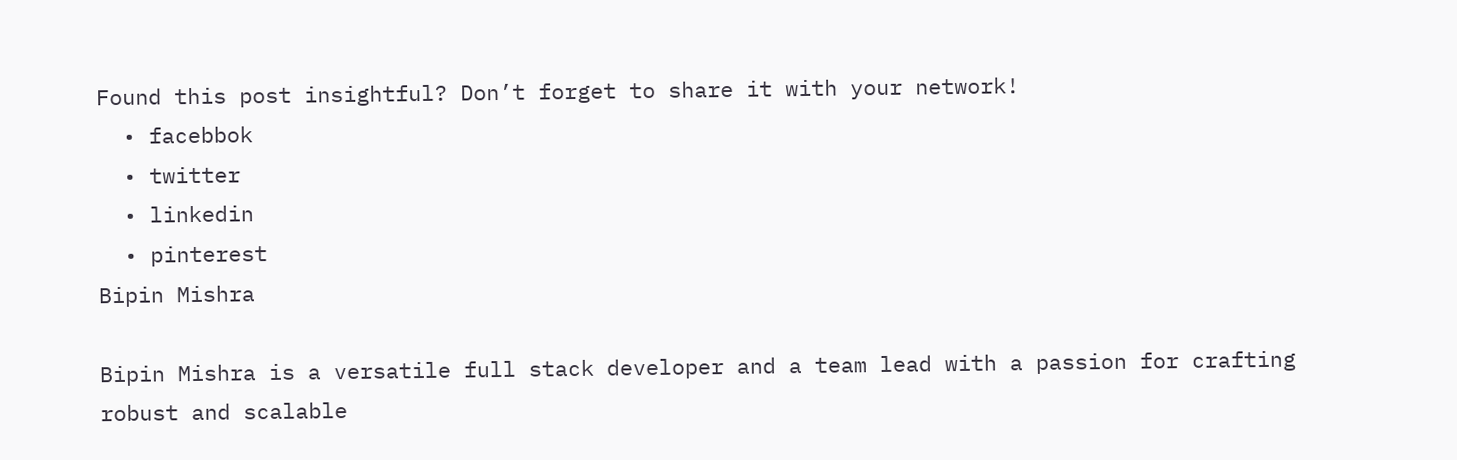Found this post insightful? Don’t forget to share it with your network!
  • facebbok
  • twitter
  • linkedin
  • pinterest
Bipin Mishra

Bipin Mishra is a versatile full stack developer and a team lead with a passion for crafting robust and scalable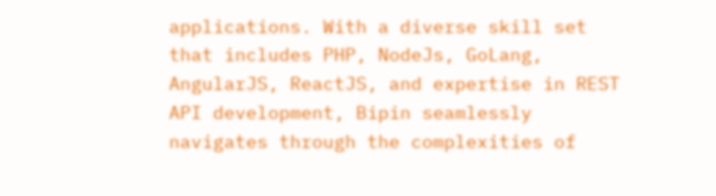applications. With a diverse skill set that includes PHP, NodeJs, GoLang, AngularJS, ReactJS, and expertise in REST API development, Bipin seamlessly navigates through the complexities of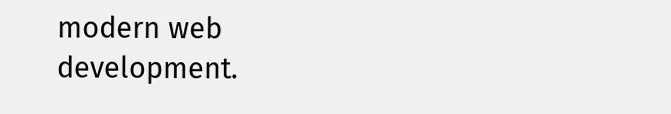modern web development.